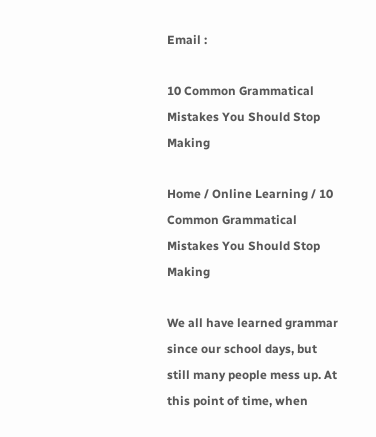Email :

10 Common Grammatical Mistakes You Should Stop Making

Home / Online Learning / 10 Common Grammatical Mistakes You Should Stop Making

We all have learned grammar since our school days, but still many people mess up. At this point of time, when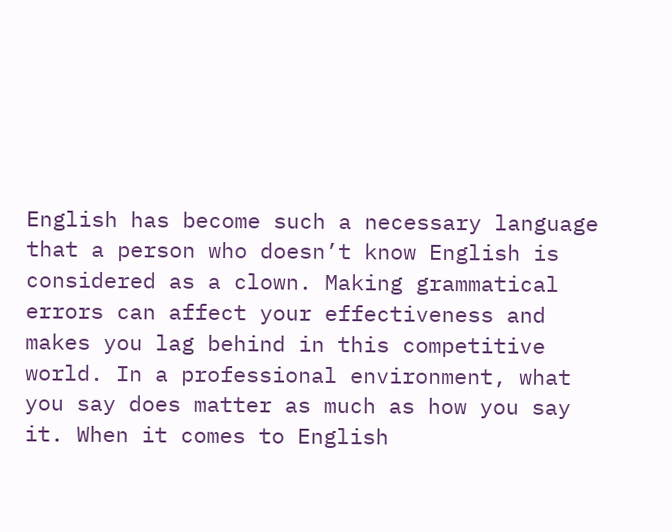English has become such a necessary language that a person who doesn’t know English is considered as a clown. Making grammatical errors can affect your effectiveness and makes you lag behind in this competitive world. In a professional environment, what you say does matter as much as how you say it. When it comes to English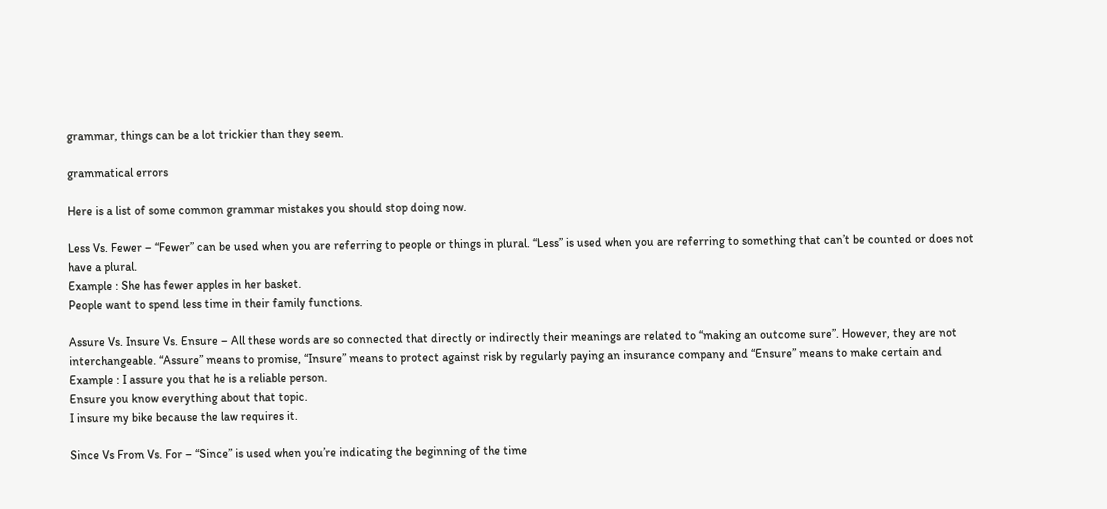grammar, things can be a lot trickier than they seem.

grammatical errors

Here is a list of some common grammar mistakes you should stop doing now.

Less Vs. Fewer – “Fewer” can be used when you are referring to people or things in plural. “Less” is used when you are referring to something that can’t be counted or does not have a plural.
Example : She has fewer apples in her basket.
People want to spend less time in their family functions.

Assure Vs. Insure Vs. Ensure – All these words are so connected that directly or indirectly their meanings are related to “making an outcome sure”. However, they are not interchangeable. “Assure” means to promise, “Insure” means to protect against risk by regularly paying an insurance company and “Ensure” means to make certain and
Example : I assure you that he is a reliable person.
Ensure you know everything about that topic.
I insure my bike because the law requires it.

Since Vs From Vs. For – “Since” is used when you’re indicating the beginning of the time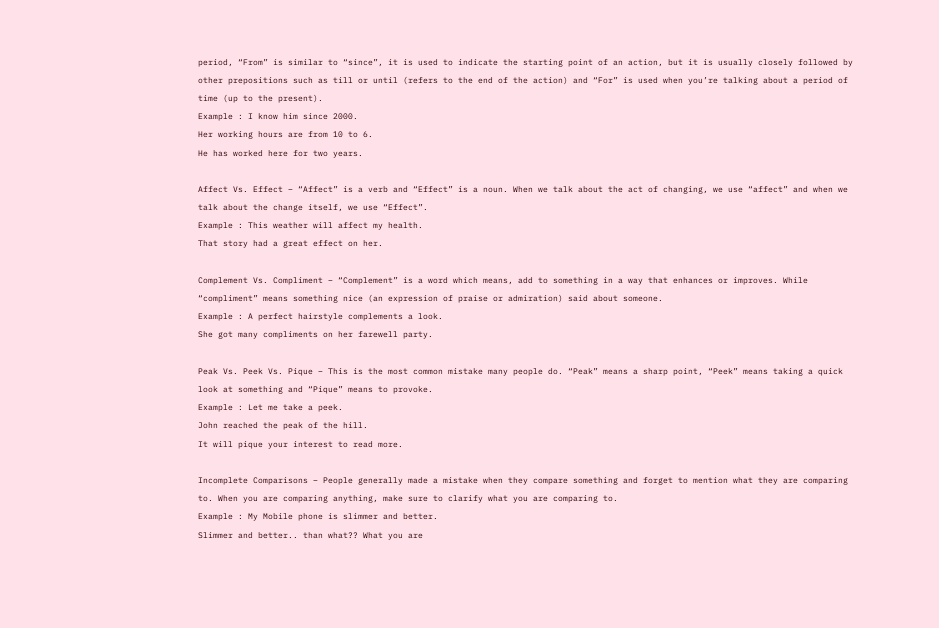period, “From” is similar to “since”, it is used to indicate the starting point of an action, but it is usually closely followed by other prepositions such as till or until (refers to the end of the action) and “For” is used when you’re talking about a period of time (up to the present).
Example : I know him since 2000.
Her working hours are from 10 to 6.
He has worked here for two years.

Affect Vs. Effect – “Affect” is a verb and “Effect” is a noun. When we talk about the act of changing, we use “affect” and when we talk about the change itself, we use “Effect”.
Example : This weather will affect my health.
That story had a great effect on her.

Complement Vs. Compliment – “Complement” is a word which means, add to something in a way that enhances or improves. While “compliment” means something nice (an expression of praise or admiration) said about someone.
Example : A perfect hairstyle complements a look.
She got many compliments on her farewell party.

Peak Vs. Peek Vs. Pique – This is the most common mistake many people do. “Peak” means a sharp point, “Peek” means taking a quick look at something and “Pique” means to provoke.
Example : Let me take a peek.
John reached the peak of the hill.
It will pique your interest to read more.

Incomplete Comparisons – People generally made a mistake when they compare something and forget to mention what they are comparing to. When you are comparing anything, make sure to clarify what you are comparing to.
Example : My Mobile phone is slimmer and better.
Slimmer and better.. than what?? What you are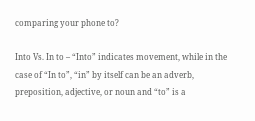comparing your phone to?

Into Vs. In to – “Into” indicates movement, while in the case of “In to”, “in” by itself can be an adverb, preposition, adjective, or noun and “to” is a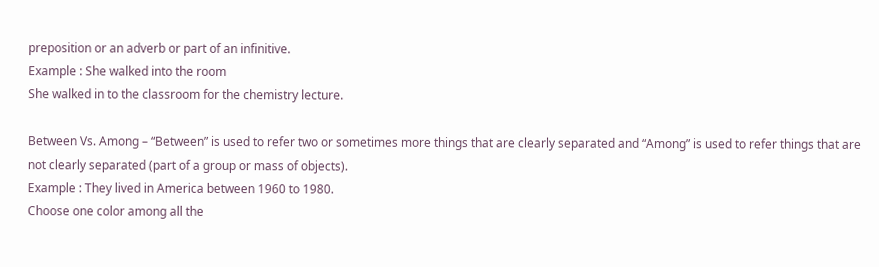preposition or an adverb or part of an infinitive.
Example : She walked into the room
She walked in to the classroom for the chemistry lecture.

Between Vs. Among – “Between” is used to refer two or sometimes more things that are clearly separated and “Among” is used to refer things that are not clearly separated (part of a group or mass of objects).
Example : They lived in America between 1960 to 1980.
Choose one color among all the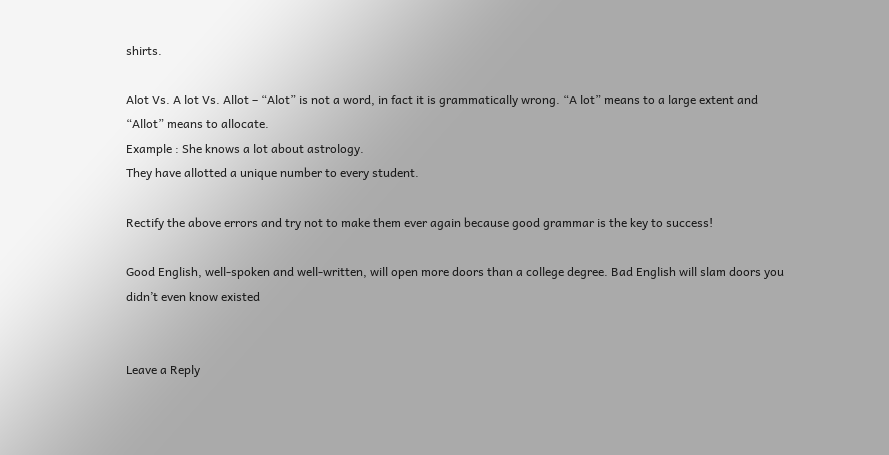shirts.

Alot Vs. A lot Vs. Allot – “Alot” is not a word, in fact it is grammatically wrong. “A lot” means to a large extent and “Allot” means to allocate.
Example : She knows a lot about astrology.
They have allotted a unique number to every student.

Rectify the above errors and try not to make them ever again because good grammar is the key to success!

Good English, well-spoken and well-written, will open more doors than a college degree. Bad English will slam doors you didn’t even know existed


Leave a Reply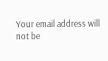Your email address will not be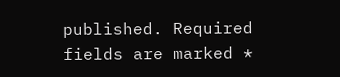published. Required fields are marked *